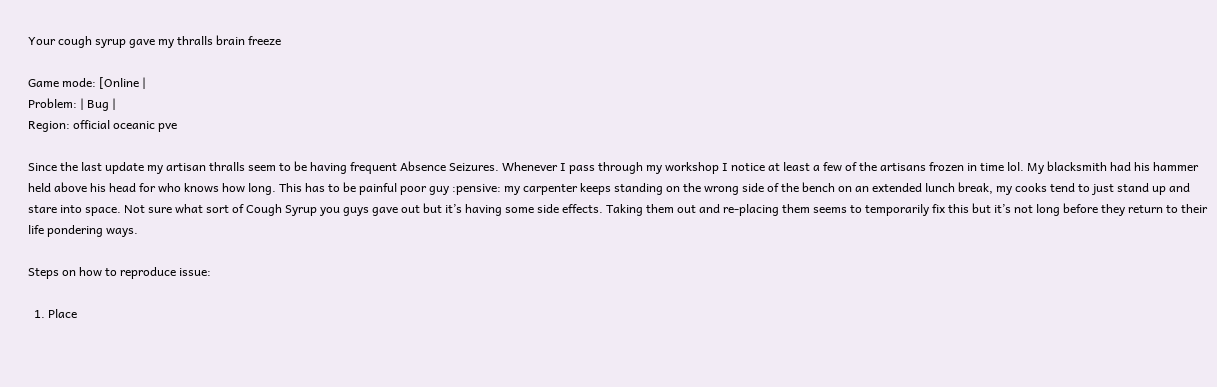Your cough syrup gave my thralls brain freeze

Game mode: [Online |
Problem: | Bug |
Region: official oceanic pve

Since the last update my artisan thralls seem to be having frequent Absence Seizures. Whenever I pass through my workshop I notice at least a few of the artisans frozen in time lol. My blacksmith had his hammer held above his head for who knows how long. This has to be painful poor guy :pensive: my carpenter keeps standing on the wrong side of the bench on an extended lunch break, my cooks tend to just stand up and stare into space. Not sure what sort of Cough Syrup you guys gave out but it’s having some side effects. Taking them out and re-placing them seems to temporarily fix this but it’s not long before they return to their life pondering ways.

Steps on how to reproduce issue:

  1. Place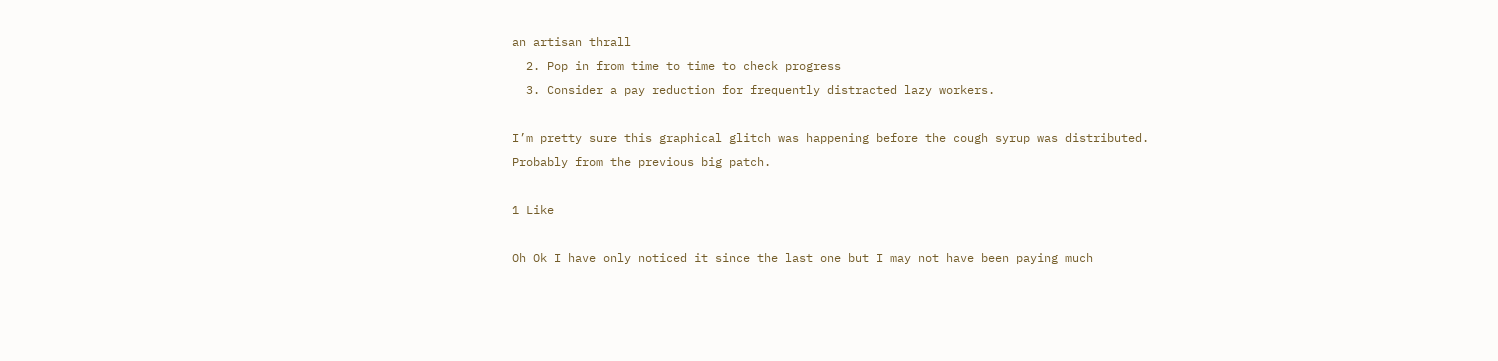an artisan thrall
  2. Pop in from time to time to check progress
  3. Consider a pay reduction for frequently distracted lazy workers.

I’m pretty sure this graphical glitch was happening before the cough syrup was distributed. Probably from the previous big patch.

1 Like

Oh Ok I have only noticed it since the last one but I may not have been paying much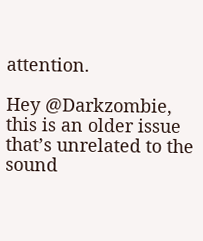attention.

Hey @Darkzombie, this is an older issue that’s unrelated to the sound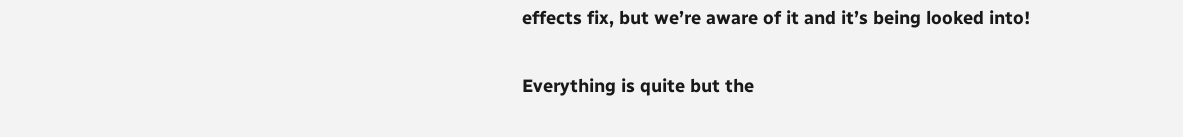effects fix, but we’re aware of it and it’s being looked into!

Everything is quite but the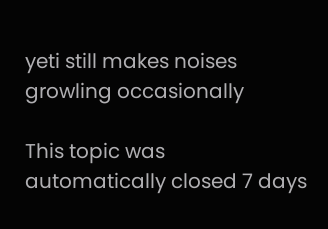yeti still makes noises growling occasionally

This topic was automatically closed 7 days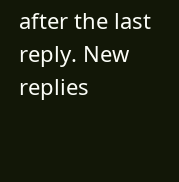after the last reply. New replies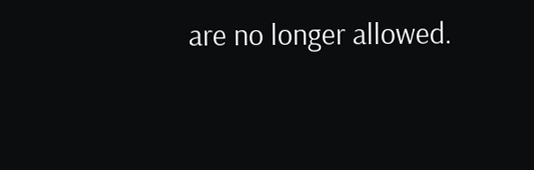are no longer allowed.